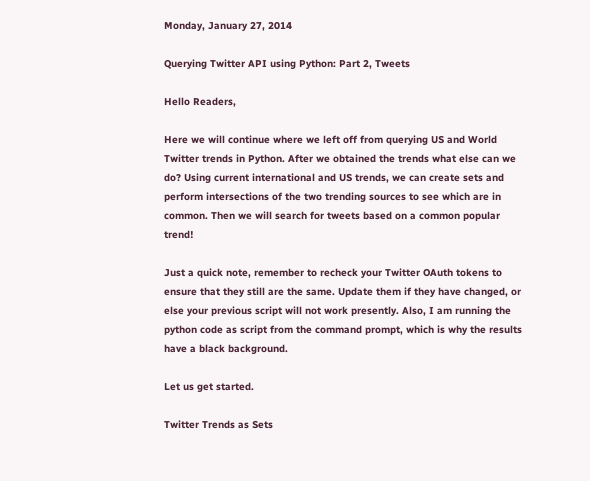Monday, January 27, 2014

Querying Twitter API using Python: Part 2, Tweets

Hello Readers,

Here we will continue where we left off from querying US and World Twitter trends in Python. After we obtained the trends what else can we do? Using current international and US trends, we can create sets and perform intersections of the two trending sources to see which are in common. Then we will search for tweets based on a common popular trend!

Just a quick note, remember to recheck your Twitter OAuth tokens to ensure that they still are the same. Update them if they have changed, or else your previous script will not work presently. Also, I am running the python code as script from the command prompt, which is why the results have a black background.

Let us get started.

Twitter Trends as Sets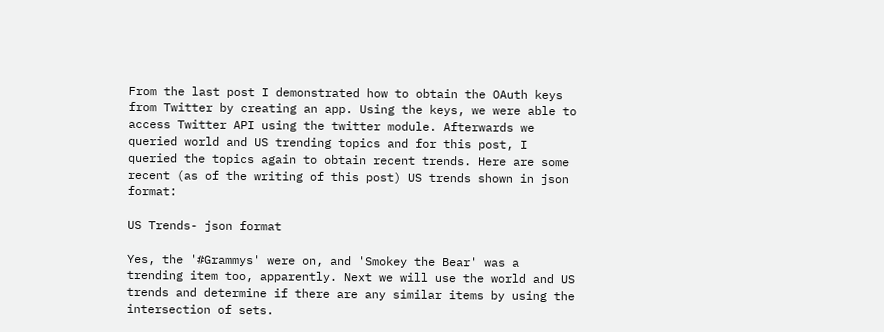From the last post I demonstrated how to obtain the OAuth keys from Twitter by creating an app. Using the keys, we were able to access Twitter API using the twitter module. Afterwards we queried world and US trending topics and for this post, I queried the topics again to obtain recent trends. Here are some recent (as of the writing of this post) US trends shown in json format:

US Trends- json format

Yes, the '#Grammys' were on, and 'Smokey the Bear' was a trending item too, apparently. Next we will use the world and US trends and determine if there are any similar items by using the intersection of sets.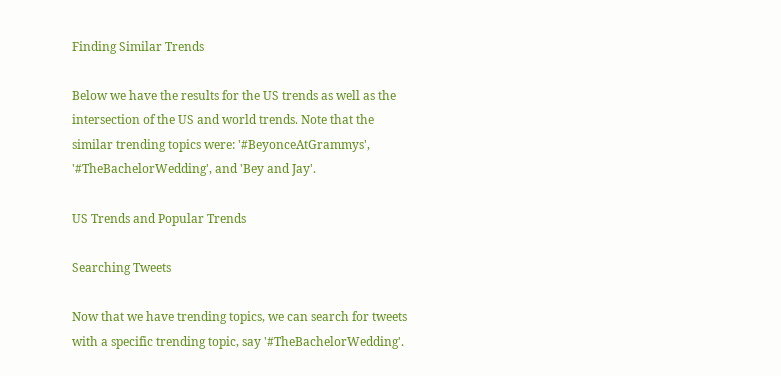Finding Similar Trends

Below we have the results for the US trends as well as the intersection of the US and world trends. Note that the similar trending topics were: '#BeyonceAtGrammys', '#TheBachelorWedding', and 'Bey and Jay'.

US Trends and Popular Trends

Searching Tweets

Now that we have trending topics, we can search for tweets with a specific trending topic, say '#TheBachelorWedding'.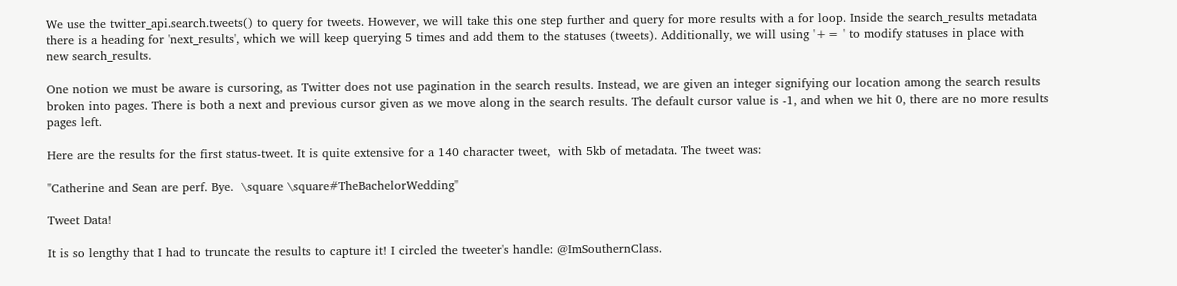We use the twitter_api.search.tweets() to query for tweets. However, we will take this one step further and query for more results with a for loop. Inside the search_results metadata there is a heading for 'next_results', which we will keep querying 5 times and add them to the statuses (tweets). Additionally, we will using '+= ' to modify statuses in place with new search_results.

One notion we must be aware is cursoring, as Twitter does not use pagination in the search results. Instead, we are given an integer signifying our location among the search results broken into pages. There is both a next and previous cursor given as we move along in the search results. The default cursor value is -1, and when we hit 0, there are no more results pages left.

Here are the results for the first status-tweet. It is quite extensive for a 140 character tweet,  with 5kb of metadata. The tweet was:

"Catherine and Sean are perf. Bye.  \square \square#TheBachelorWedding"

Tweet Data!

It is so lengthy that I had to truncate the results to capture it! I circled the tweeter's handle: @ImSouthernClass.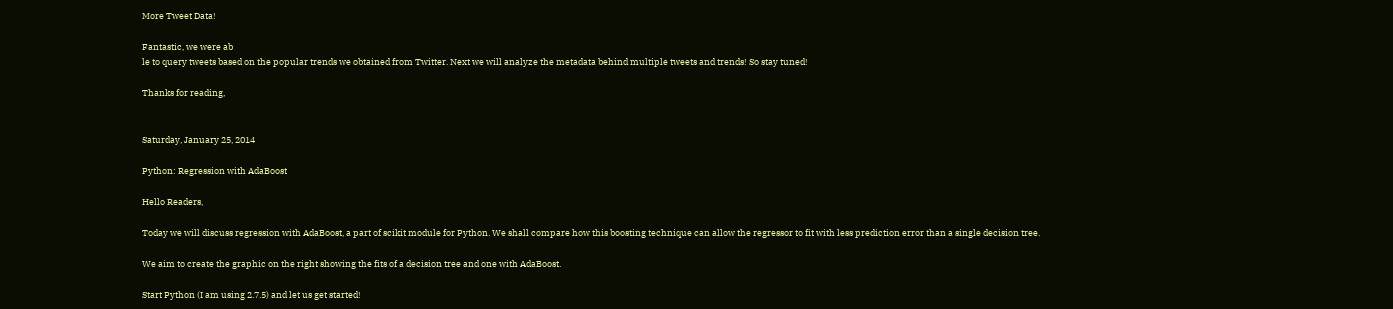More Tweet Data!

Fantastic, we were ab
le to query tweets based on the popular trends we obtained from Twitter. Next we will analyze the metadata behind multiple tweets and trends! So stay tuned!

Thanks for reading,


Saturday, January 25, 2014

Python: Regression with AdaBoost

Hello Readers,

Today we will discuss regression with AdaBoost, a part of scikit module for Python. We shall compare how this boosting technique can allow the regressor to fit with less prediction error than a single decision tree.

We aim to create the graphic on the right showing the fits of a decision tree and one with AdaBoost.

Start Python (I am using 2.7.5) and let us get started!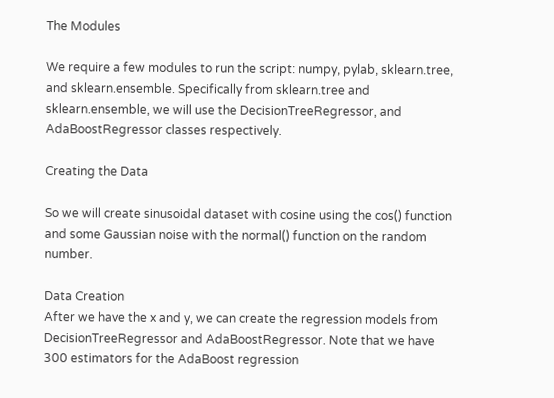The Modules

We require a few modules to run the script: numpy, pylab, sklearn.tree, and sklearn.ensemble. Specifically from sklearn.tree and sklearn.ensemble, we will use the DecisionTreeRegressor, and AdaBoostRegressor classes respectively.

Creating the Data

So we will create sinusoidal dataset with cosine using the cos() function and some Gaussian noise with the normal() function on the random number.

Data Creation
After we have the x and y, we can create the regression models from DecisionTreeRegressor and AdaBoostRegressor. Note that we have 300 estimators for the AdaBoost regression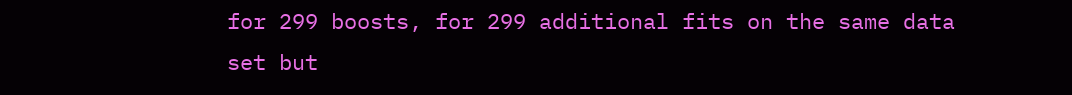for 299 boosts, for 299 additional fits on the same data set but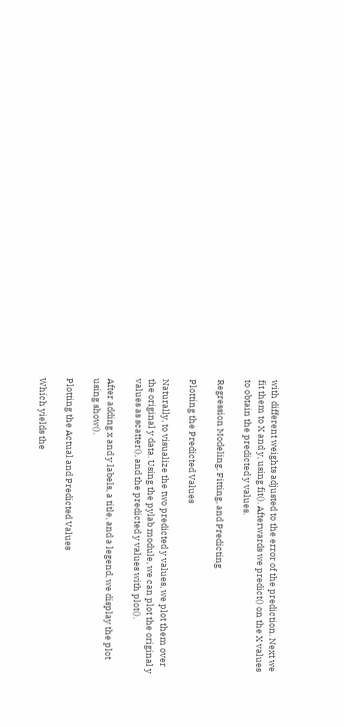with different weights adjusted to the error of the prediction. Next we fit them to X and y, using fit(). Afterwards we predict() on the X values to obtain the predicted y values.

Regression Modeling, Fitting, and Predicting

Plotting the Predicted Values

Naturally, to visualize the two predicted y values, we plot them over the original y data. Using the pylab module, we can plot the original y values as scatter(), and the predicted y values with plot().

After adding x and y labels, a title, and a legend, we display the plot using show().

Plotting the Actual and Predicted Values

Which yields the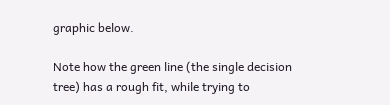graphic below.

Note how the green line (the single decision tree) has a rough fit, while trying to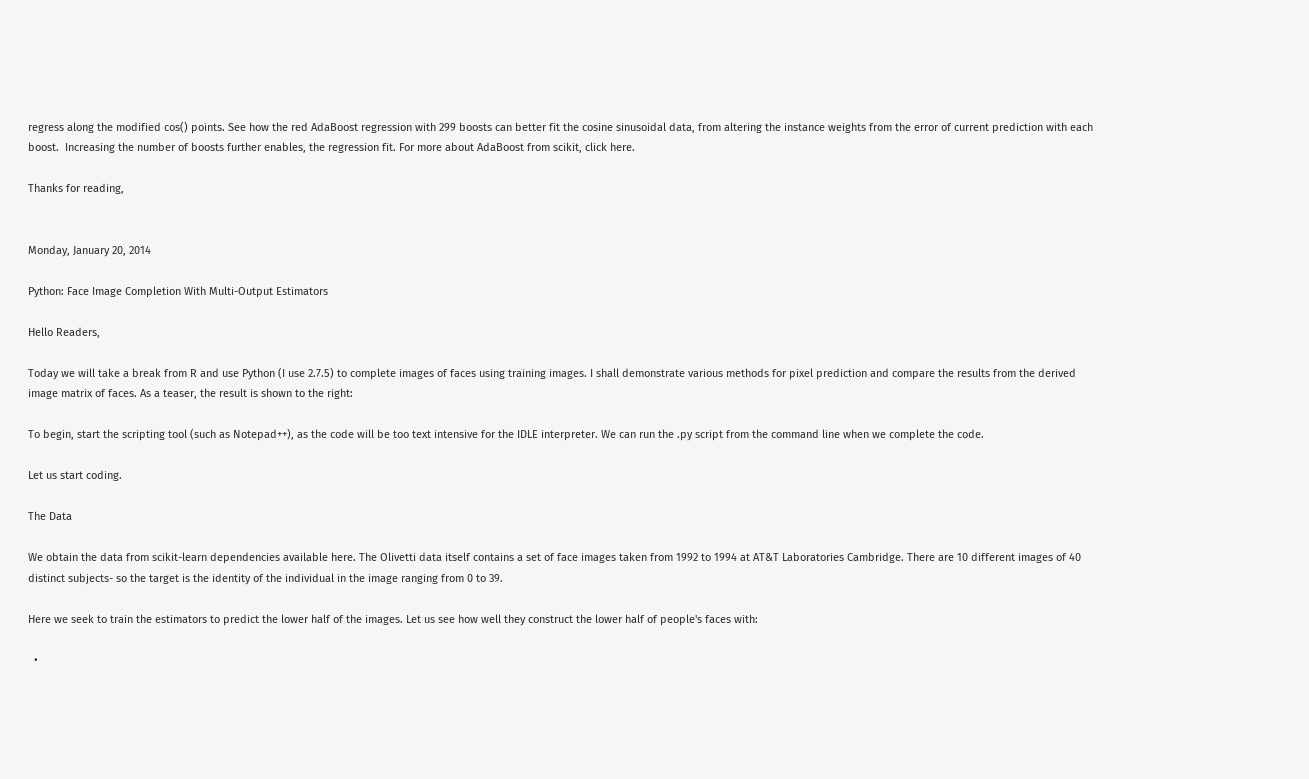regress along the modified cos() points. See how the red AdaBoost regression with 299 boosts can better fit the cosine sinusoidal data, from altering the instance weights from the error of current prediction with each boost.  Increasing the number of boosts further enables, the regression fit. For more about AdaBoost from scikit, click here.

Thanks for reading,


Monday, January 20, 2014

Python: Face Image Completion With Multi-Output Estimators

Hello Readers,

Today we will take a break from R and use Python (I use 2.7.5) to complete images of faces using training images. I shall demonstrate various methods for pixel prediction and compare the results from the derived image matrix of faces. As a teaser, the result is shown to the right:

To begin, start the scripting tool (such as Notepad++), as the code will be too text intensive for the IDLE interpreter. We can run the .py script from the command line when we complete the code.

Let us start coding.

The Data

We obtain the data from scikit-learn dependencies available here. The Olivetti data itself contains a set of face images taken from 1992 to 1994 at AT&T Laboratories Cambridge. There are 10 different images of 40 distinct subjects- so the target is the identity of the individual in the image ranging from 0 to 39.

Here we seek to train the estimators to predict the lower half of the images. Let us see how well they construct the lower half of people's faces with:

  •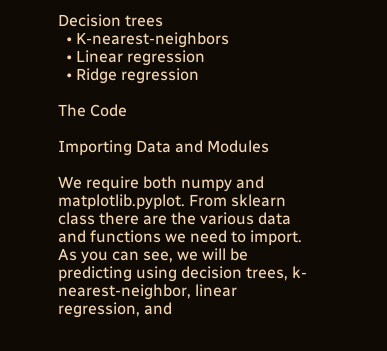Decision trees
  • K-nearest-neighbors
  • Linear regression
  • Ridge regression

The Code

Importing Data and Modules

We require both numpy and matplotlib.pyplot. From sklearn class there are the various data and functions we need to import. As you can see, we will be predicting using decision trees, k-nearest-neighbor, linear regression, and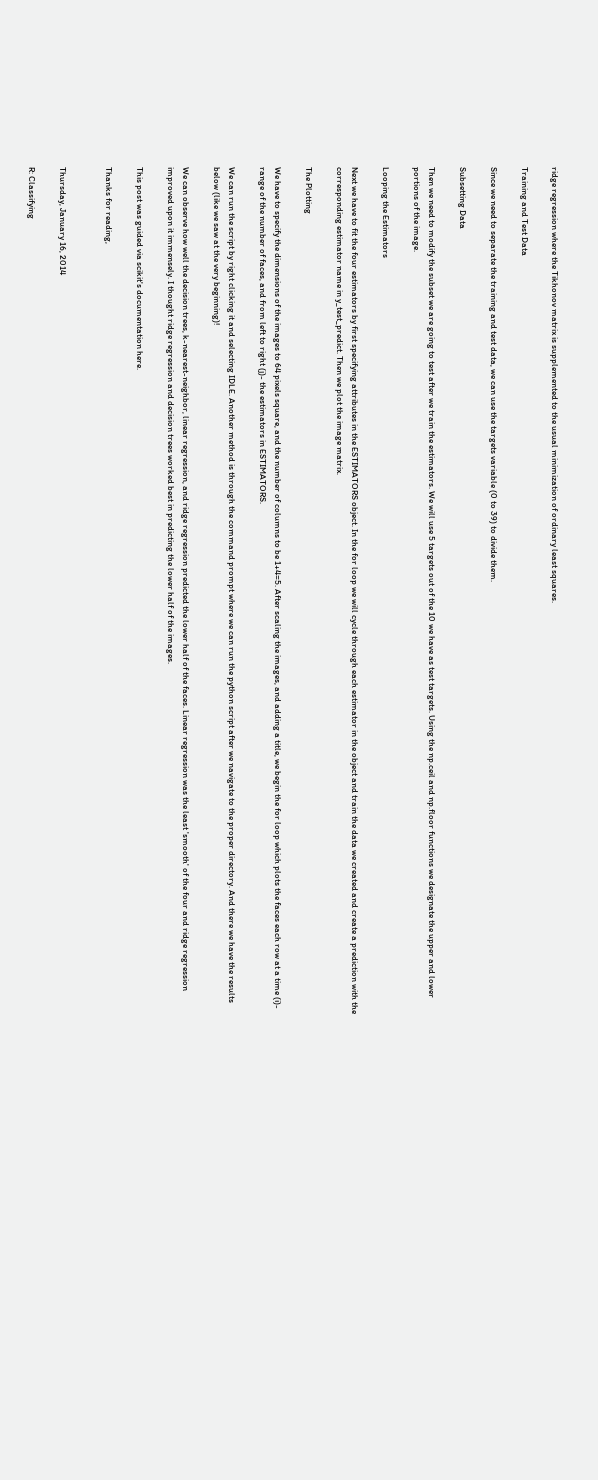ridge regression where the Tikhonov matrix is supplemented to the usual minimization of ordinary least squares.

Training and Test Data

Since we need to separate the training and test data, we can use the targets variable (0 to 39) to divide them.

Subsetting Data

Then we need to modify the subset we are going to test after we train the estimators. We will use 5 targets out of the 10 we have as test targets. Using the np.ceil and np.floor functions we designate the upper and lower portions of the image.

Looping the Estimators

Next we have to fit the four estimators by first specifying attributes in the ESTIMATORS object. In the for loop we will cycle through each estimator in the object and train the data we created and create a prediction with the corresponding estimator name in y_test_predict. Then we plot the image matrix.

The Plotting

We have to specify the dimensions of the images to 64 pixels square, and the number of columns to be 1+4=5. After scaling the images, and adding a title, we begin the for loop which plots the faces each row at a time (i)- range of the number of faces, and from left to right (j)- the estimators in ESTIMATORS.

We can run the script by right clicking it and selecting IDLE. Another method is through the command prompt where we can run the python script after we navigate to the proper directory. And there we have the results below (like we saw at the very beginning)!

We can observe how well the decision trees, k-nearest-neighbor, linear regression, and ridge regression predicted the lower half of the faces. Linear regression was the least 'smooth' of the four and ridge regression improved upon it immensely. I thought ridge regression and decision trees worked best in predicting the lower half of the images.

This post was guided via scikit's documentation here.

Thanks for reading,


Thursday, January 16, 2014

R: Classifying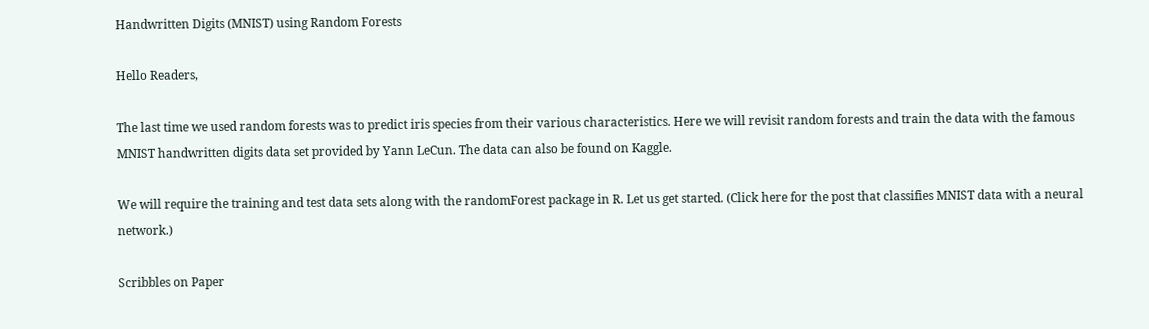Handwritten Digits (MNIST) using Random Forests

Hello Readers,

The last time we used random forests was to predict iris species from their various characteristics. Here we will revisit random forests and train the data with the famous MNIST handwritten digits data set provided by Yann LeCun. The data can also be found on Kaggle.

We will require the training and test data sets along with the randomForest package in R. Let us get started. (Click here for the post that classifies MNIST data with a neural network.)

Scribbles on Paper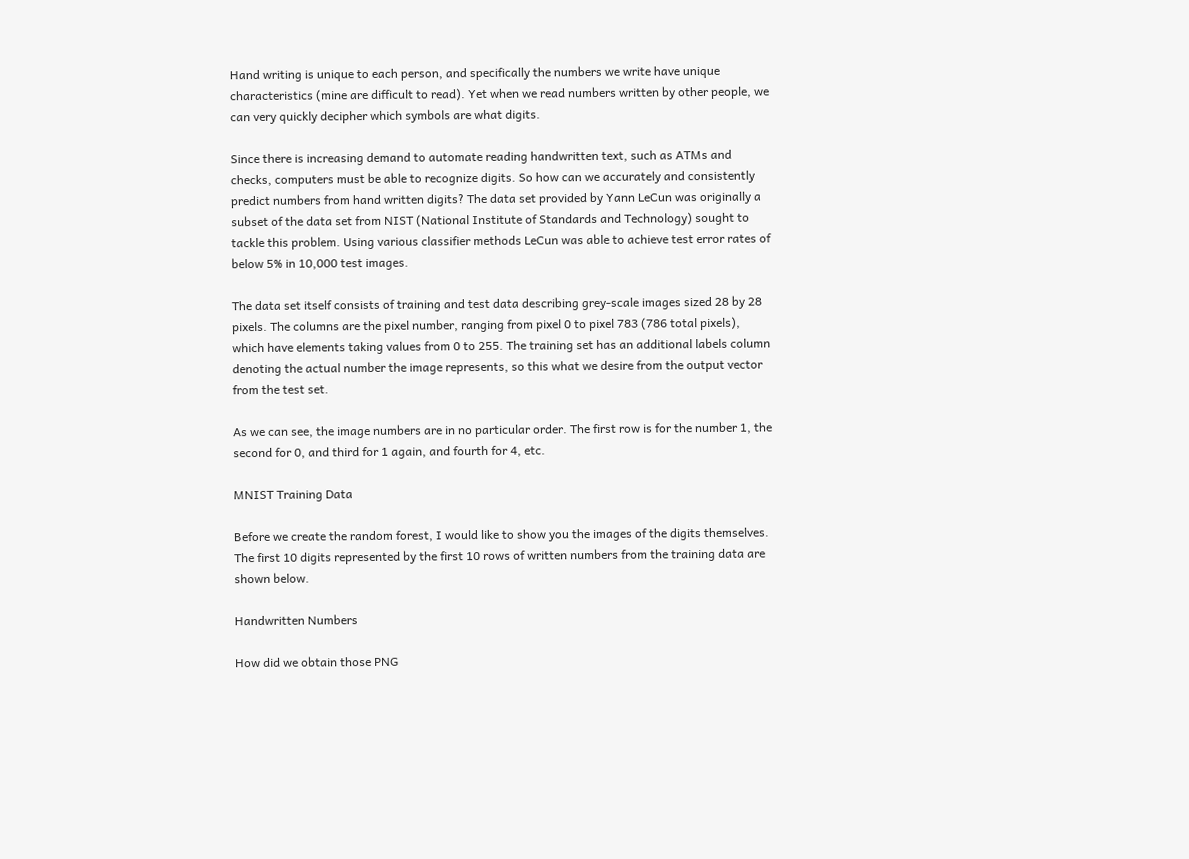Hand writing is unique to each person, and specifically the numbers we write have unique characteristics (mine are difficult to read). Yet when we read numbers written by other people, we can very quickly decipher which symbols are what digits.

Since there is increasing demand to automate reading handwritten text, such as ATMs and checks, computers must be able to recognize digits. So how can we accurately and consistently predict numbers from hand written digits? The data set provided by Yann LeCun was originally a subset of the data set from NIST (National Institute of Standards and Technology) sought to tackle this problem. Using various classifier methods LeCun was able to achieve test error rates of below 5% in 10,000 test images.

The data set itself consists of training and test data describing grey-scale images sized 28 by 28 pixels. The columns are the pixel number, ranging from pixel 0 to pixel 783 (786 total pixels), which have elements taking values from 0 to 255. The training set has an additional labels column denoting the actual number the image represents, so this what we desire from the output vector from the test set.

As we can see, the image numbers are in no particular order. The first row is for the number 1, the second for 0, and third for 1 again, and fourth for 4, etc.

MNIST Training Data

Before we create the random forest, I would like to show you the images of the digits themselves. The first 10 digits represented by the first 10 rows of written numbers from the training data are shown below.

Handwritten Numbers

How did we obtain those PNG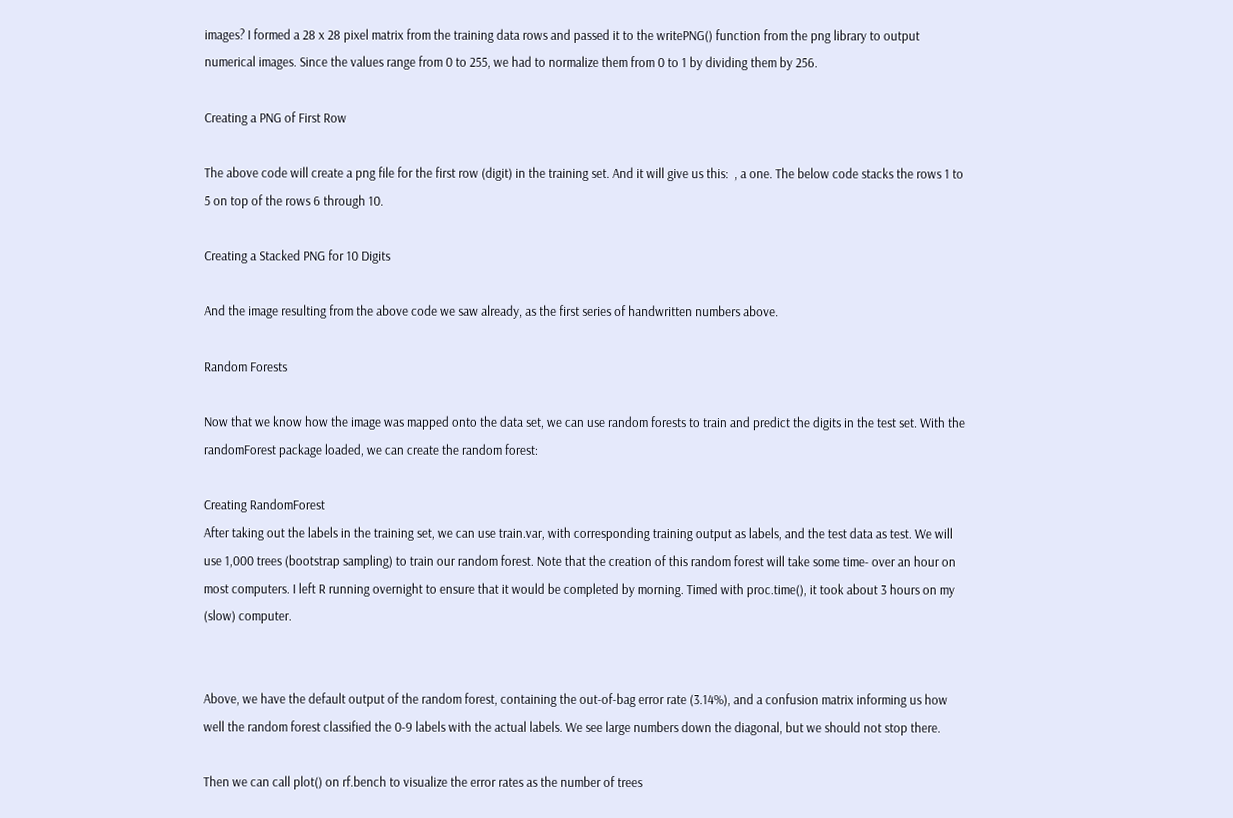images? I formed a 28 x 28 pixel matrix from the training data rows and passed it to the writePNG() function from the png library to output numerical images. Since the values range from 0 to 255, we had to normalize them from 0 to 1 by dividing them by 256.

Creating a PNG of First Row

The above code will create a png file for the first row (digit) in the training set. And it will give us this:  , a one. The below code stacks the rows 1 to 5 on top of the rows 6 through 10.

Creating a Stacked PNG for 10 Digits

And the image resulting from the above code we saw already, as the first series of handwritten numbers above.

Random Forests

Now that we know how the image was mapped onto the data set, we can use random forests to train and predict the digits in the test set. With the randomForest package loaded, we can create the random forest:

Creating RandomForest
After taking out the labels in the training set, we can use train.var, with corresponding training output as labels, and the test data as test. We will use 1,000 trees (bootstrap sampling) to train our random forest. Note that the creation of this random forest will take some time- over an hour on most computers. I left R running overnight to ensure that it would be completed by morning. Timed with proc.time(), it took about 3 hours on my (slow) computer.


Above, we have the default output of the random forest, containing the out-of-bag error rate (3.14%), and a confusion matrix informing us how well the random forest classified the 0-9 labels with the actual labels. We see large numbers down the diagonal, but we should not stop there.

Then we can call plot() on rf.bench to visualize the error rates as the number of trees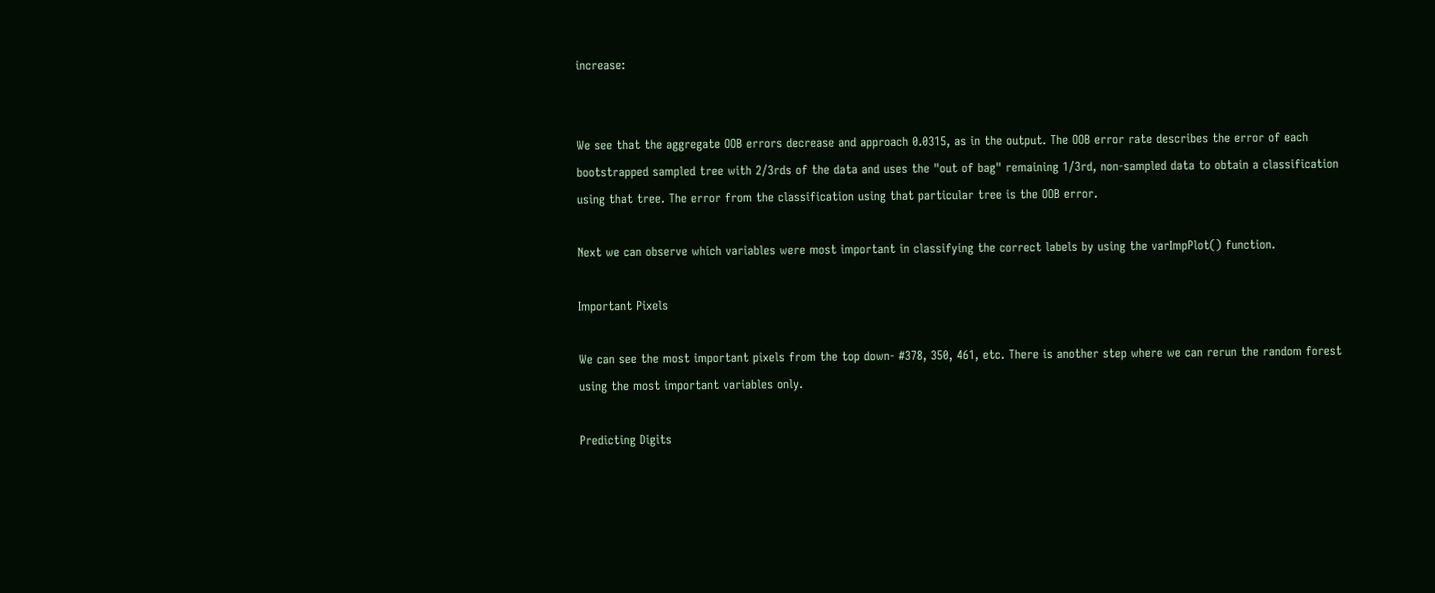increase:


We see that the aggregate OOB errors decrease and approach 0.0315, as in the output. The OOB error rate describes the error of each bootstrapped sampled tree with 2/3rds of the data and uses the "out of bag" remaining 1/3rd, non-sampled data to obtain a classification using that tree. The error from the classification using that particular tree is the OOB error.

Next we can observe which variables were most important in classifying the correct labels by using the varImpPlot() function.

Important Pixels

We can see the most important pixels from the top down- #378, 350, 461, etc. There is another step where we can rerun the random forest using the most important variables only.

Predicting Digits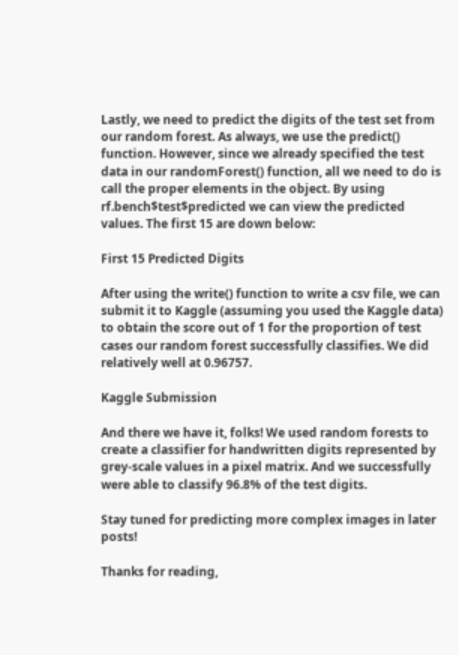Lastly, we need to predict the digits of the test set from our random forest. As always, we use the predict() function. However, since we already specified the test data in our randomForest() function, all we need to do is call the proper elements in the object. By using rf.bench$test$predicted we can view the predicted values. The first 15 are down below:

First 15 Predicted Digits

After using the write() function to write a csv file, we can submit it to Kaggle (assuming you used the Kaggle data) to obtain the score out of 1 for the proportion of test cases our random forest successfully classifies. We did relatively well at 0.96757.

Kaggle Submission

And there we have it, folks! We used random forests to create a classifier for handwritten digits represented by grey-scale values in a pixel matrix. And we successfully were able to classify 96.8% of the test digits.

Stay tuned for predicting more complex images in later posts!

Thanks for reading,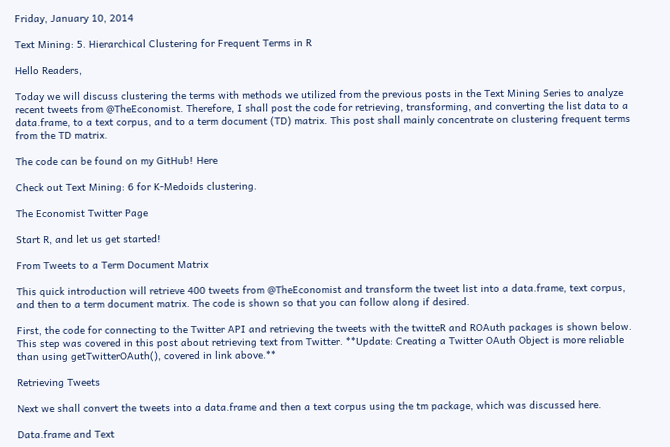Friday, January 10, 2014

Text Mining: 5. Hierarchical Clustering for Frequent Terms in R

Hello Readers,

Today we will discuss clustering the terms with methods we utilized from the previous posts in the Text Mining Series to analyze recent tweets from @TheEconomist. Therefore, I shall post the code for retrieving, transforming, and converting the list data to a data.frame, to a text corpus, and to a term document (TD) matrix. This post shall mainly concentrate on clustering frequent terms from the TD matrix.

The code can be found on my GitHub! Here

Check out Text Mining: 6 for K-Medoids clustering.

The Economist Twitter Page

Start R, and let us get started!

From Tweets to a Term Document Matrix

This quick introduction will retrieve 400 tweets from @TheEconomist and transform the tweet list into a data.frame, text corpus, and then to a term document matrix. The code is shown so that you can follow along if desired.

First, the code for connecting to the Twitter API and retrieving the tweets with the twitteR and ROAuth packages is shown below. This step was covered in this post about retrieving text from Twitter. **Update: Creating a Twitter OAuth Object is more reliable than using getTwitterOAuth(), covered in link above.**

Retrieving Tweets

Next we shall convert the tweets into a data.frame and then a text corpus using the tm package, which was discussed here.

Data.frame and Text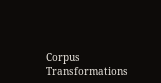Corpus Transformations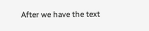After we have the text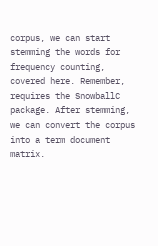corpus, we can start stemming the words for frequency counting, covered here. Remember, requires the SnowballC package. After stemming, we can convert the corpus into a term document matrix.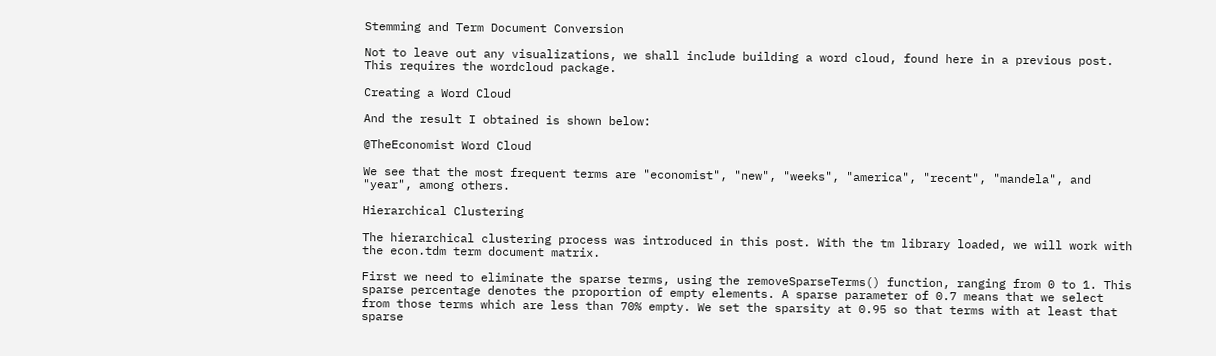Stemming and Term Document Conversion

Not to leave out any visualizations, we shall include building a word cloud, found here in a previous post. This requires the wordcloud package.

Creating a Word Cloud

And the result I obtained is shown below:

@TheEconomist Word Cloud

We see that the most frequent terms are "economist", "new", "weeks", "america", "recent", "mandela", and "year", among others.

Hierarchical Clustering

The hierarchical clustering process was introduced in this post. With the tm library loaded, we will work with the econ.tdm term document matrix.

First we need to eliminate the sparse terms, using the removeSparseTerms() function, ranging from 0 to 1. This sparse percentage denotes the proportion of empty elements. A sparse parameter of 0.7 means that we select from those terms which are less than 70% empty. We set the sparsity at 0.95 so that terms with at least that sparse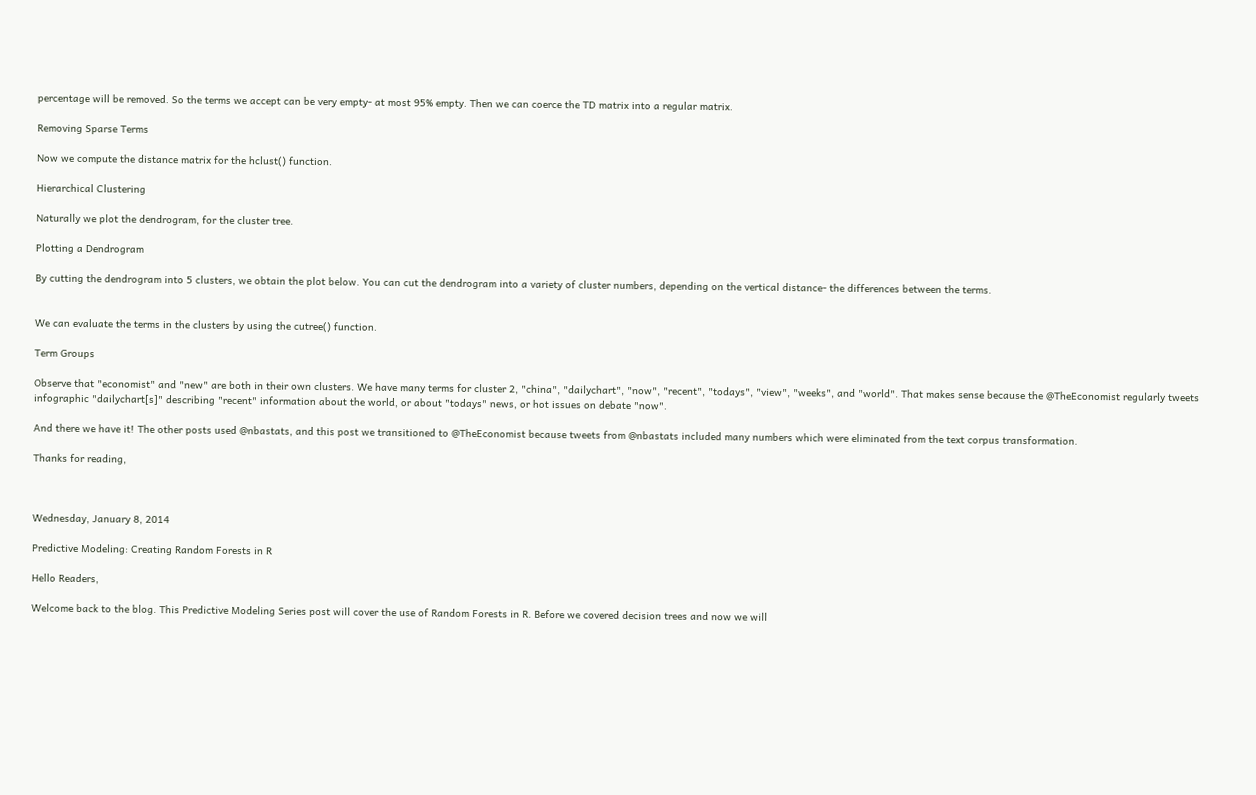percentage will be removed. So the terms we accept can be very empty- at most 95% empty. Then we can coerce the TD matrix into a regular matrix.

Removing Sparse Terms

Now we compute the distance matrix for the hclust() function.

Hierarchical Clustering

Naturally we plot the dendrogram, for the cluster tree.

Plotting a Dendrogram

By cutting the dendrogram into 5 clusters, we obtain the plot below. You can cut the dendrogram into a variety of cluster numbers, depending on the vertical distance- the differences between the terms.


We can evaluate the terms in the clusters by using the cutree() function.

Term Groups

Observe that "economist" and "new" are both in their own clusters. We have many terms for cluster 2, "china", "dailychart", "now", "recent", "todays", "view", "weeks", and "world". That makes sense because the @TheEconomist regularly tweets infographic "dailychart[s]" describing "recent" information about the world, or about "todays" news, or hot issues on debate "now".

And there we have it! The other posts used @nbastats, and this post we transitioned to @TheEconomist because tweets from @nbastats included many numbers which were eliminated from the text corpus transformation.

Thanks for reading,



Wednesday, January 8, 2014

Predictive Modeling: Creating Random Forests in R

Hello Readers,

Welcome back to the blog. This Predictive Modeling Series post will cover the use of Random Forests in R. Before we covered decision trees and now we will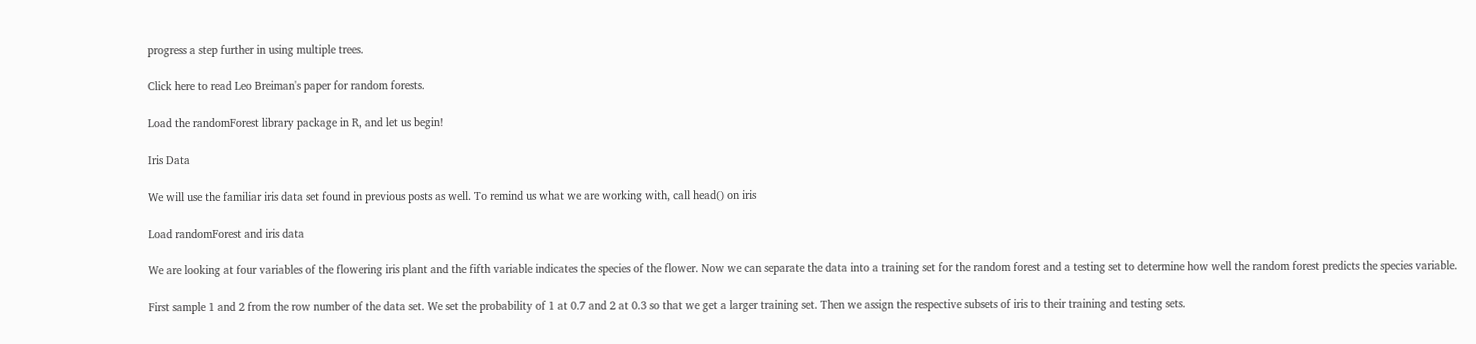progress a step further in using multiple trees.

Click here to read Leo Breiman's paper for random forests.

Load the randomForest library package in R, and let us begin!

Iris Data

We will use the familiar iris data set found in previous posts as well. To remind us what we are working with, call head() on iris

Load randomForest and iris data

We are looking at four variables of the flowering iris plant and the fifth variable indicates the species of the flower. Now we can separate the data into a training set for the random forest and a testing set to determine how well the random forest predicts the species variable.

First sample 1 and 2 from the row number of the data set. We set the probability of 1 at 0.7 and 2 at 0.3 so that we get a larger training set. Then we assign the respective subsets of iris to their training and testing sets.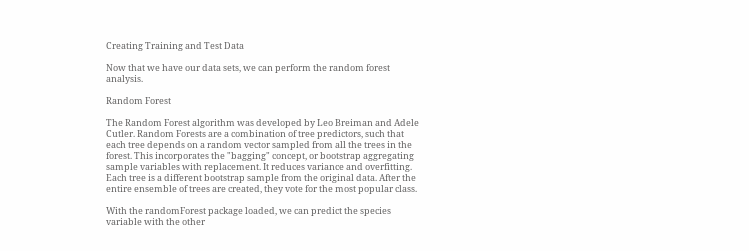Creating Training and Test Data

Now that we have our data sets, we can perform the random forest analysis.

Random Forest

The Random Forest algorithm was developed by Leo Breiman and Adele Cutler. Random Forests are a combination of tree predictors, such that each tree depends on a random vector sampled from all the trees in the forest. This incorporates the "bagging" concept, or bootstrap aggregating sample variables with replacement. It reduces variance and overfitting. Each tree is a different bootstrap sample from the original data. After the entire ensemble of trees are created, they vote for the most popular class.

With the randomForest package loaded, we can predict the species variable with the other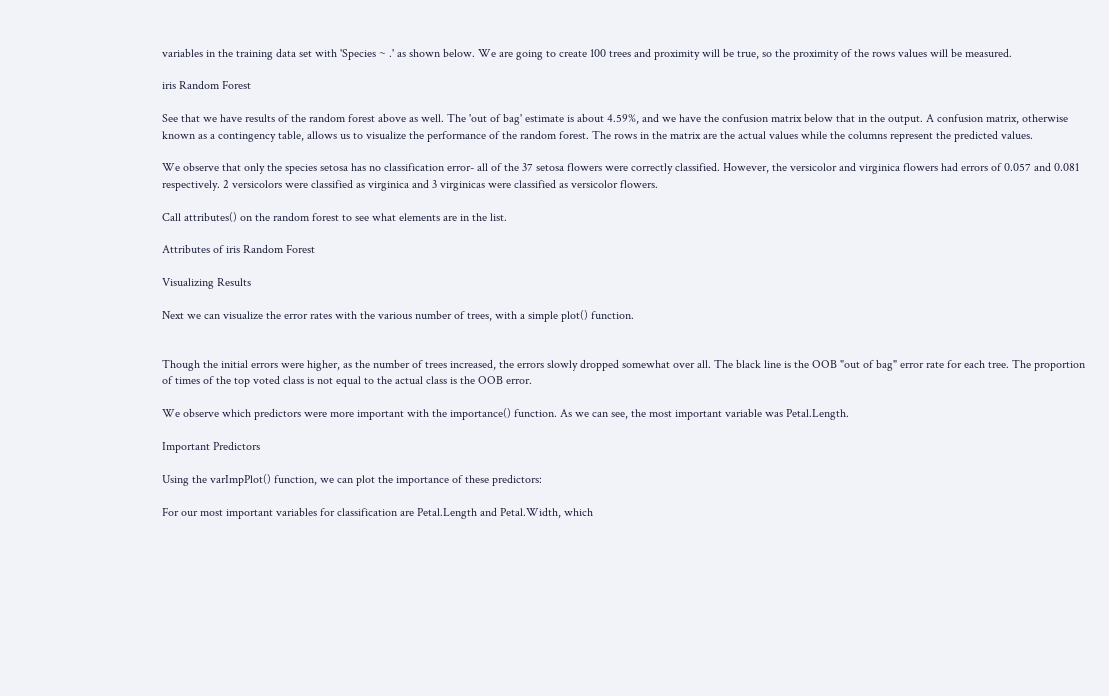variables in the training data set with 'Species ~ .' as shown below. We are going to create 100 trees and proximity will be true, so the proximity of the rows values will be measured.

iris Random Forest

See that we have results of the random forest above as well. The 'out of bag' estimate is about 4.59%, and we have the confusion matrix below that in the output. A confusion matrix, otherwise known as a contingency table, allows us to visualize the performance of the random forest. The rows in the matrix are the actual values while the columns represent the predicted values.

We observe that only the species setosa has no classification error- all of the 37 setosa flowers were correctly classified. However, the versicolor and virginica flowers had errors of 0.057 and 0.081 respectively. 2 versicolors were classified as virginica and 3 virginicas were classified as versicolor flowers.

Call attributes() on the random forest to see what elements are in the list.

Attributes of iris Random Forest

Visualizing Results

Next we can visualize the error rates with the various number of trees, with a simple plot() function.


Though the initial errors were higher, as the number of trees increased, the errors slowly dropped somewhat over all. The black line is the OOB "out of bag" error rate for each tree. The proportion of times of the top voted class is not equal to the actual class is the OOB error.

We observe which predictors were more important with the importance() function. As we can see, the most important variable was Petal.Length.

Important Predictors

Using the varImpPlot() function, we can plot the importance of these predictors:

For our most important variables for classification are Petal.Length and Petal.Width, which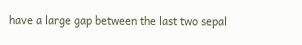have a large gap between the last two sepal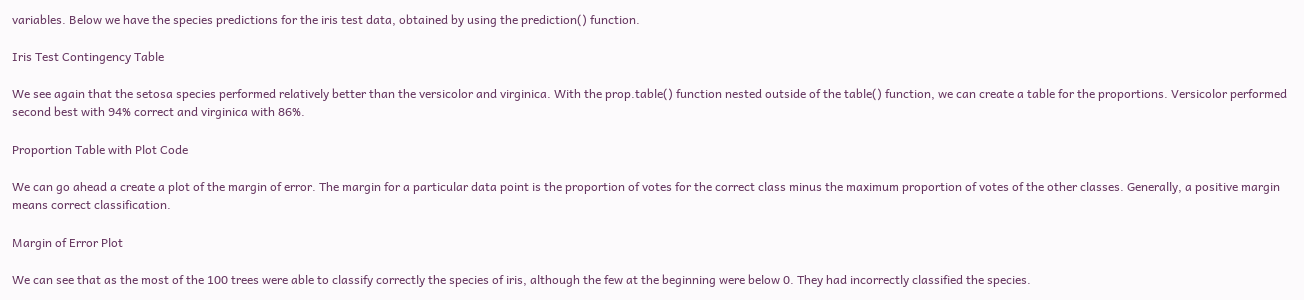variables. Below we have the species predictions for the iris test data, obtained by using the prediction() function.

Iris Test Contingency Table

We see again that the setosa species performed relatively better than the versicolor and virginica. With the prop.table() function nested outside of the table() function, we can create a table for the proportions. Versicolor performed second best with 94% correct and virginica with 86%.

Proportion Table with Plot Code

We can go ahead a create a plot of the margin of error. The margin for a particular data point is the proportion of votes for the correct class minus the maximum proportion of votes of the other classes. Generally, a positive margin means correct classification.

Margin of Error Plot

We can see that as the most of the 100 trees were able to classify correctly the species of iris, although the few at the beginning were below 0. They had incorrectly classified the species.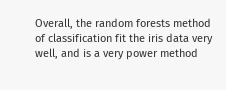Overall, the random forests method of classification fit the iris data very well, and is a very power method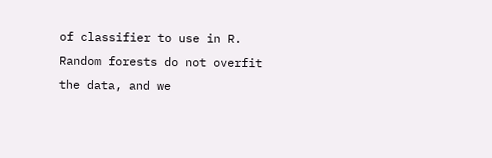of classifier to use in R. Random forests do not overfit the data, and we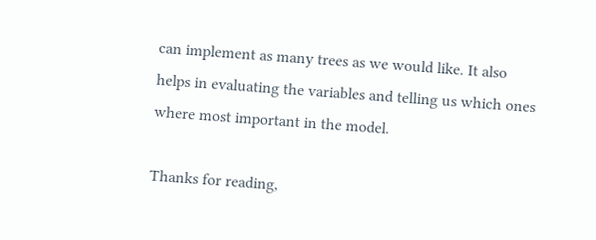can implement as many trees as we would like. It also helps in evaluating the variables and telling us which ones where most important in the model.

Thanks for reading,